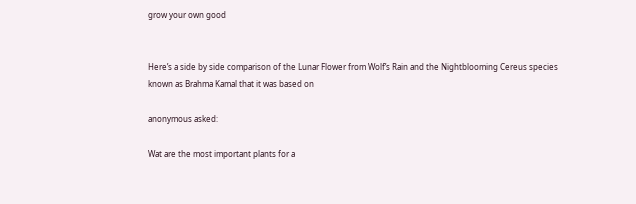grow your own good


Here’s a side by side comparison of the Lunar Flower from Wolf’s Rain and the Nightblooming Cereus species known as Brahma Kamal that it was based on

anonymous asked:

Wat are the most important plants for a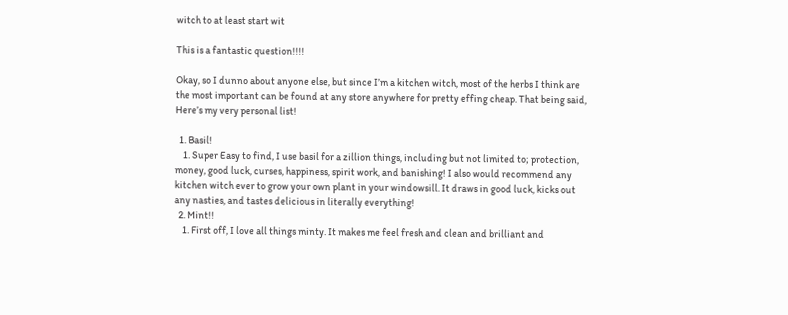witch to at least start wit

This is a fantastic question!!!!

Okay, so I dunno about anyone else, but since I’m a kitchen witch, most of the herbs I think are the most important can be found at any store anywhere for pretty effing cheap. That being said, Here’s my very personal list!

  1. Basil!
    1. Super Easy to find, I use basil for a zillion things, including but not limited to; protection, money, good luck, curses, happiness, spirit work, and banishing! I also would recommend any kitchen witch ever to grow your own plant in your windowsill. It draws in good luck, kicks out any nasties, and tastes delicious in literally everything!
  2. Mint!!
    1. First off, I love all things minty. It makes me feel fresh and clean and brilliant and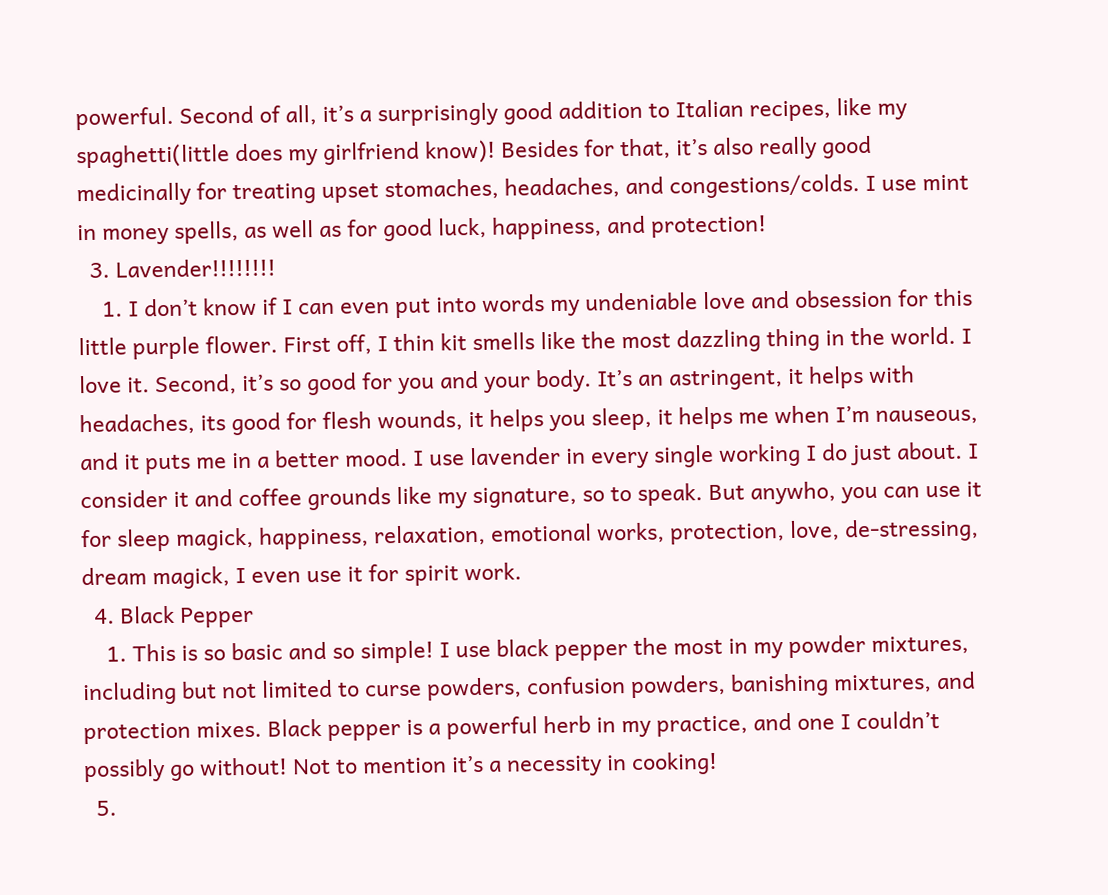powerful. Second of all, it’s a surprisingly good addition to Italian recipes, like my spaghetti(little does my girlfriend know)! Besides for that, it’s also really good medicinally for treating upset stomaches, headaches, and congestions/colds. I use mint in money spells, as well as for good luck, happiness, and protection!
  3. Lavender!!!!!!!!
    1. I don’t know if I can even put into words my undeniable love and obsession for this little purple flower. First off, I thin kit smells like the most dazzling thing in the world. I love it. Second, it’s so good for you and your body. It’s an astringent, it helps with headaches, its good for flesh wounds, it helps you sleep, it helps me when I’m nauseous, and it puts me in a better mood. I use lavender in every single working I do just about. I consider it and coffee grounds like my signature, so to speak. But anywho, you can use it for sleep magick, happiness, relaxation, emotional works, protection, love, de-stressing, dream magick, I even use it for spirit work.
  4. Black Pepper
    1. This is so basic and so simple! I use black pepper the most in my powder mixtures, including but not limited to curse powders, confusion powders, banishing mixtures, and protection mixes. Black pepper is a powerful herb in my practice, and one I couldn’t possibly go without! Not to mention it’s a necessity in cooking!
  5.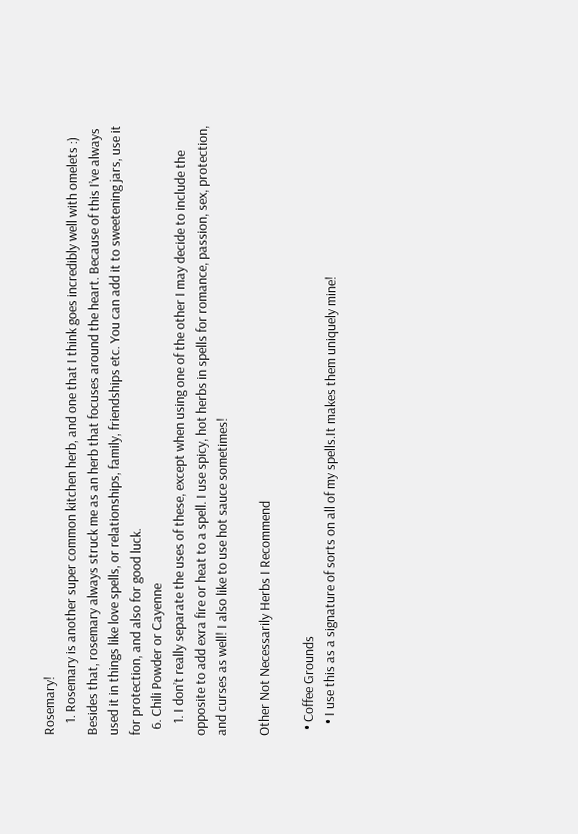Rosemary!
    1. Rosemary is another super common kitchen herb, and one that I think goes incredibly well with omelets :) Besides that, rosemary always struck me as an herb that focuses around the heart. Because of this I’ve always used it in things like love spells, or relationships, family, friendships etc. You can add it to sweetening jars, use it for protection, and also for good luck.
  6. Chili Powder or Cayenne
    1. I don’t really separate the uses of these, except when using one of the other I may decide to include the opposite to add exra fire or heat to a spell. I use spicy, hot herbs in spells for romance, passion, sex, protection, and curses as well! I also like to use hot sauce sometimes!

Other Not Necessarily Herbs I Recommend

  • Coffee Grounds
    • I use this as a signature of sorts on all of my spells.It makes them uniquely mine!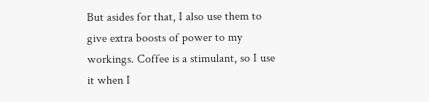But asides for that, I also use them to give extra boosts of power to my workings. Coffee is a stimulant, so I use it when I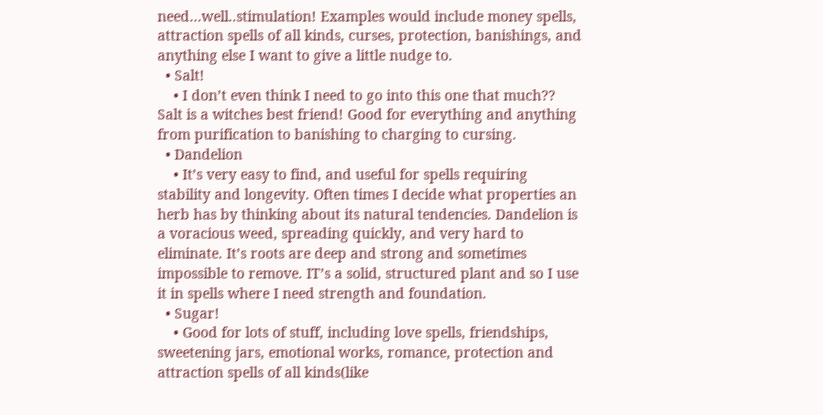need…well..stimulation! Examples would include money spells, attraction spells of all kinds, curses, protection, banishings, and anything else I want to give a little nudge to.
  • Salt!
    • I don’t even think I need to go into this one that much?? Salt is a witches best friend! Good for everything and anything from purification to banishing to charging to cursing.
  • Dandelion
    • It’s very easy to find, and useful for spells requiring stability and longevity. Often times I decide what properties an herb has by thinking about its natural tendencies. Dandelion is a voracious weed, spreading quickly, and very hard to eliminate. It’s roots are deep and strong and sometimes impossible to remove. IT’s a solid, structured plant and so I use it in spells where I need strength and foundation.
  • Sugar!
    • Good for lots of stuff, including love spells, friendships, sweetening jars, emotional works, romance, protection and attraction spells of all kinds(like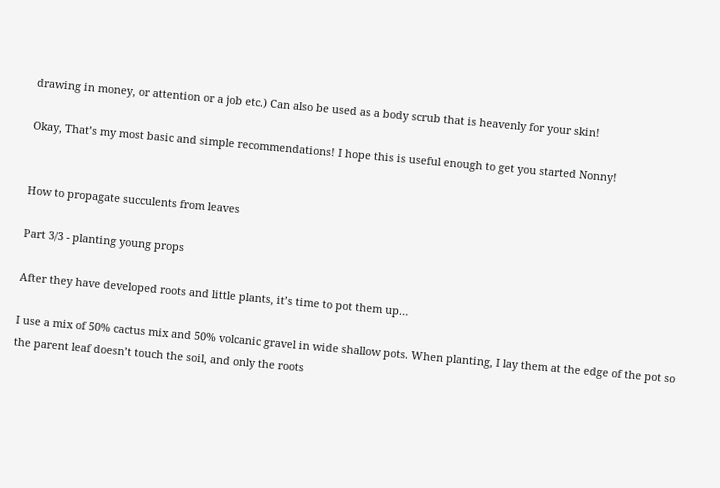drawing in money, or attention or a job etc.) Can also be used as a body scrub that is heavenly for your skin!

Okay, That’s my most basic and simple recommendations! I hope this is useful enough to get you started Nonny!


How to propagate succulents from leaves

Part 3/3 - planting young props

After they have developed roots and little plants, it’s time to pot them up…

I use a mix of 50% cactus mix and 50% volcanic gravel in wide shallow pots. When planting, I lay them at the edge of the pot so the parent leaf doesn’t touch the soil, and only the roots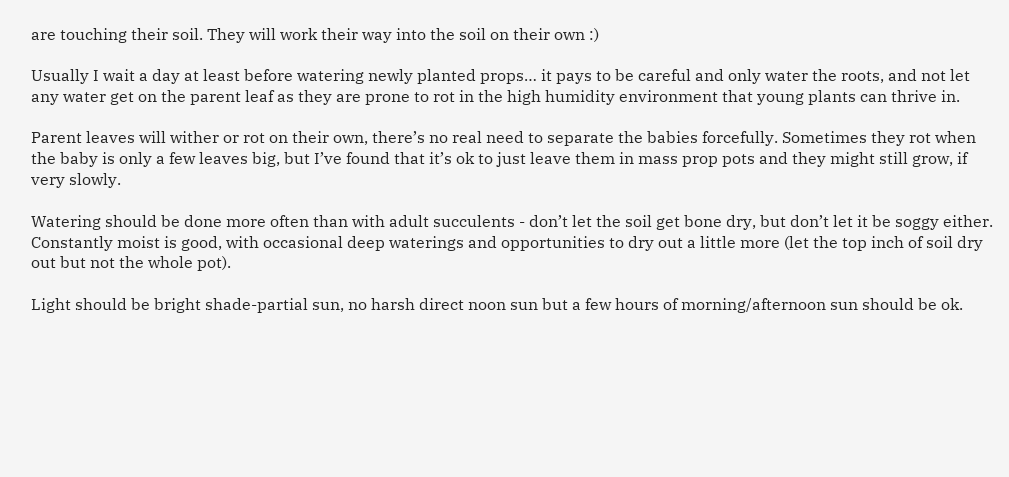are touching their soil. They will work their way into the soil on their own :)

Usually I wait a day at least before watering newly planted props… it pays to be careful and only water the roots, and not let any water get on the parent leaf as they are prone to rot in the high humidity environment that young plants can thrive in.

Parent leaves will wither or rot on their own, there’s no real need to separate the babies forcefully. Sometimes they rot when the baby is only a few leaves big, but I’ve found that it’s ok to just leave them in mass prop pots and they might still grow, if very slowly.

Watering should be done more often than with adult succulents - don’t let the soil get bone dry, but don’t let it be soggy either. Constantly moist is good, with occasional deep waterings and opportunities to dry out a little more (let the top inch of soil dry out but not the whole pot).

Light should be bright shade-partial sun, no harsh direct noon sun but a few hours of morning/afternoon sun should be ok.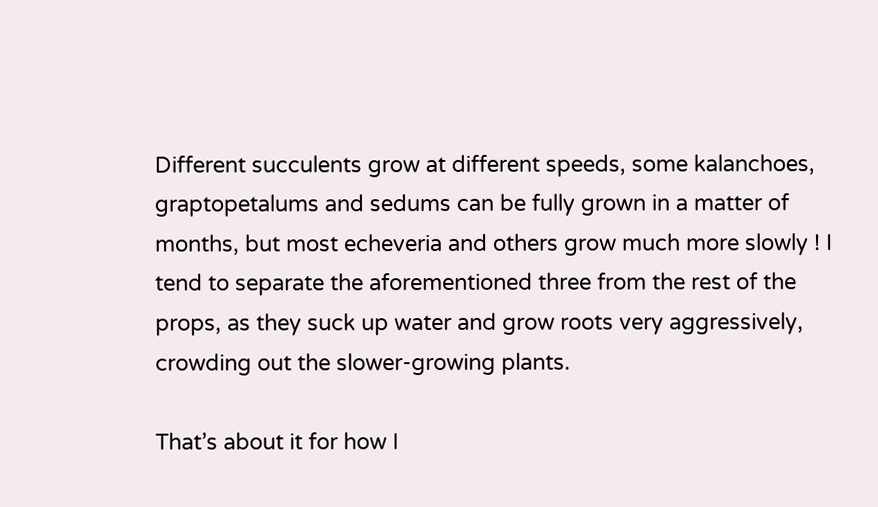Different succulents grow at different speeds, some kalanchoes, graptopetalums and sedums can be fully grown in a matter of months, but most echeveria and others grow much more slowly ! I tend to separate the aforementioned three from the rest of the props, as they suck up water and grow roots very aggressively, crowding out the slower-growing plants.

That’s about it for how I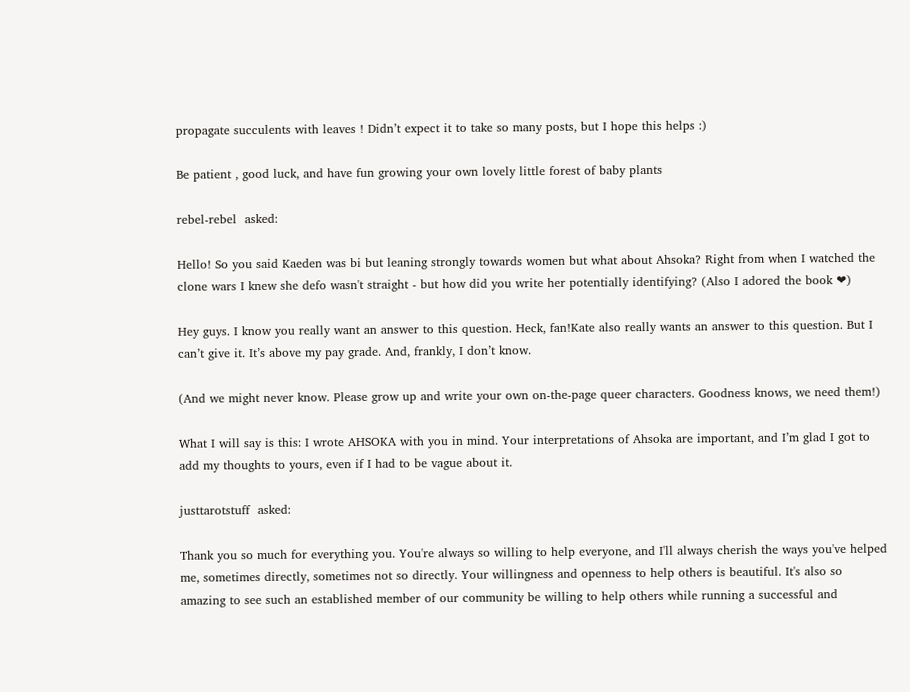propagate succulents with leaves ! Didn’t expect it to take so many posts, but I hope this helps :)

Be patient , good luck, and have fun growing your own lovely little forest of baby plants

rebel-rebel  asked:

Hello! So you said Kaeden was bi but leaning strongly towards women but what about Ahsoka? Right from when I watched the clone wars I knew she defo wasn't straight - but how did you write her potentially identifying? (Also I adored the book ❤)

Hey guys. I know you really want an answer to this question. Heck, fan!Kate also really wants an answer to this question. But I can’t give it. It’s above my pay grade. And, frankly, I don’t know.

(And we might never know. Please grow up and write your own on-the-page queer characters. Goodness knows, we need them!)

What I will say is this: I wrote AHSOKA with you in mind. Your interpretations of Ahsoka are important, and I’m glad I got to add my thoughts to yours, even if I had to be vague about it.

justtarotstuff  asked:

Thank you so much for everything you. You're always so willing to help everyone, and I'll always cherish the ways you've helped me, sometimes directly, sometimes not so directly. Your willingness and openness to help others is beautiful. It's also so amazing to see such an established member of our community be willing to help others while running a successful and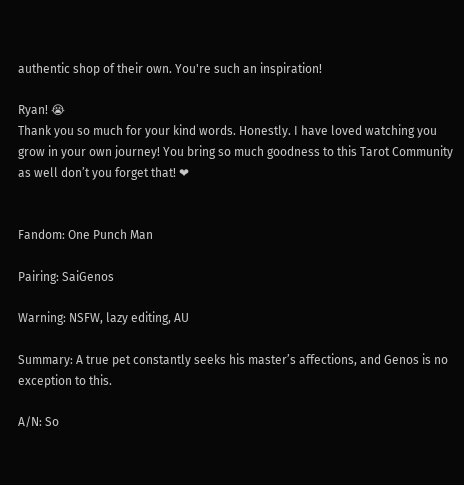authentic shop of their own. You're such an inspiration!

Ryan! 😭
Thank you so much for your kind words. Honestly. I have loved watching you grow in your own journey! You bring so much goodness to this Tarot Community as well don’t you forget that! ❤


Fandom: One Punch Man

Pairing: SaiGenos

Warning: NSFW, lazy editing, AU

Summary: A true pet constantly seeks his master’s affections, and Genos is no exception to this.

A/N: So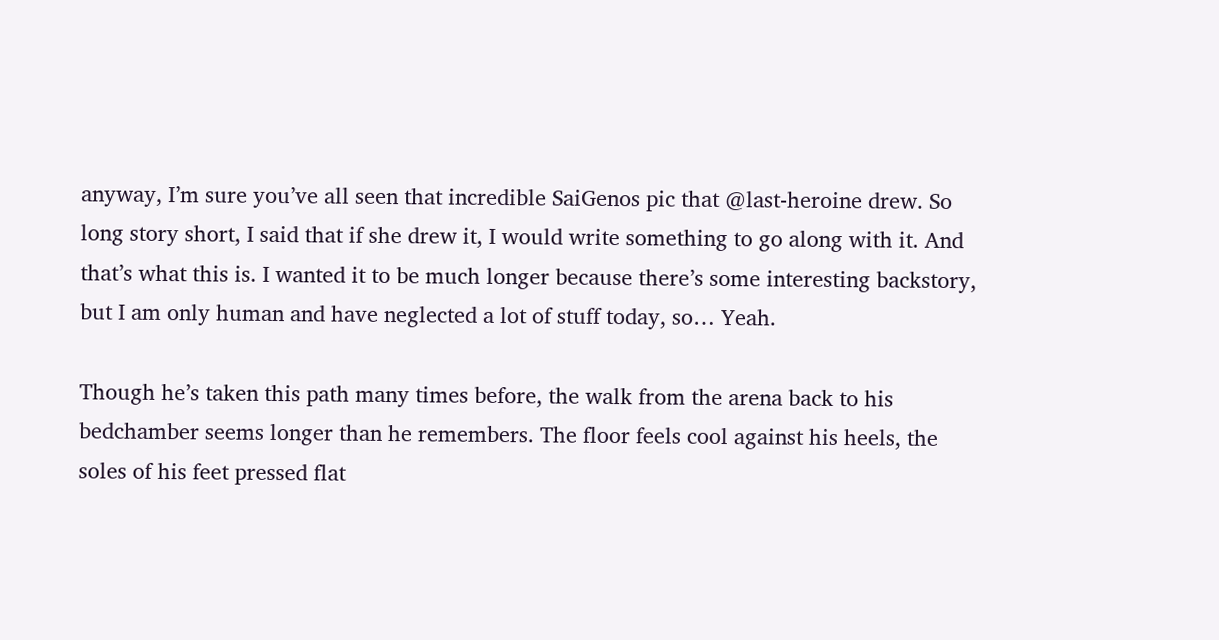anyway, I’m sure you’ve all seen that incredible SaiGenos pic that @last-heroine drew. So long story short, I said that if she drew it, I would write something to go along with it. And that’s what this is. I wanted it to be much longer because there’s some interesting backstory, but I am only human and have neglected a lot of stuff today, so… Yeah.

Though he’s taken this path many times before, the walk from the arena back to his bedchamber seems longer than he remembers. The floor feels cool against his heels, the soles of his feet pressed flat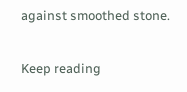against smoothed stone.

Keep reading